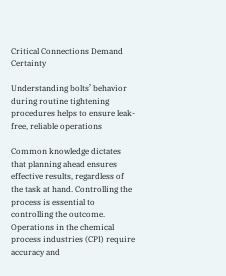Critical Connections Demand Certainty

Understanding bolts’ behavior during routine tightening procedures helps to ensure leak-free, reliable operations

Common knowledge dictates that planning ahead ensures effective results, regardless of the task at hand. Controlling the process is essential to controlling the outcome. Operations in the chemical process industries (CPI) require accuracy and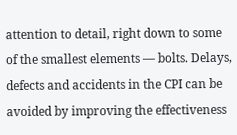attention to detail, right down to some of the smallest elements — bolts. Delays, defects and accidents in the CPI can be avoided by improving the effectiveness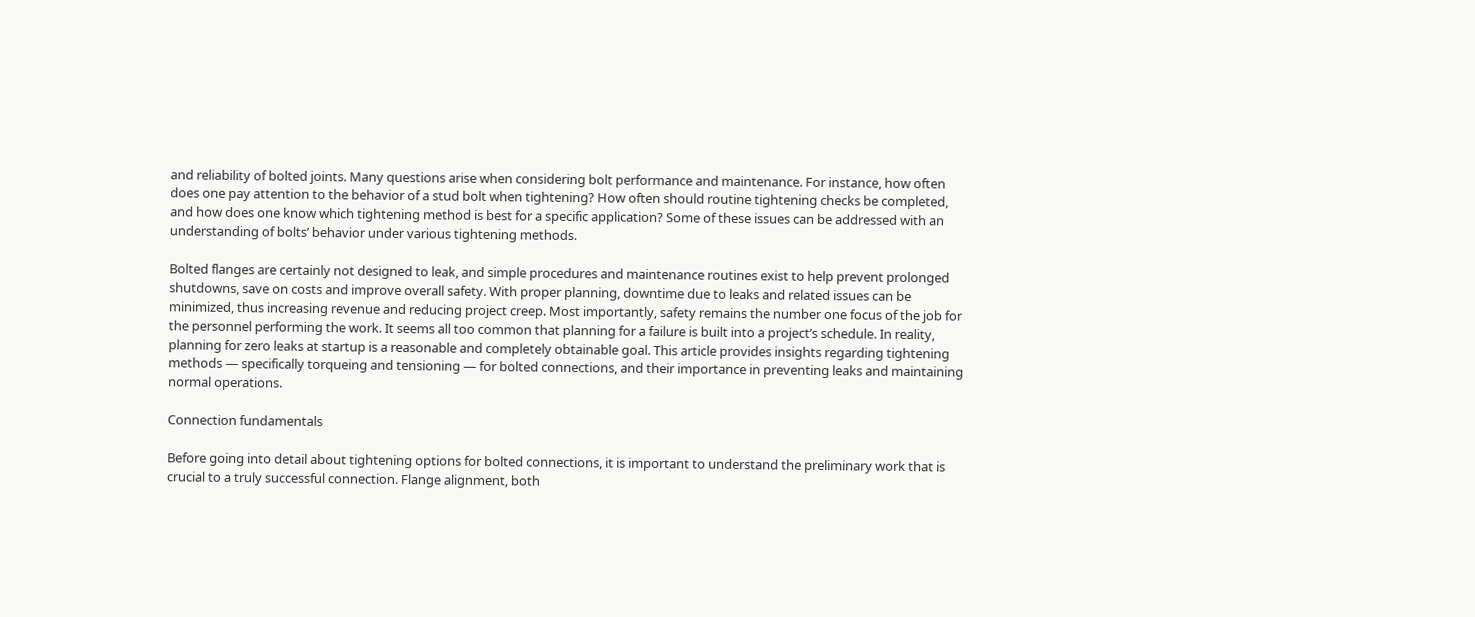and reliability of bolted joints. Many questions arise when considering bolt performance and maintenance. For instance, how often does one pay attention to the behavior of a stud bolt when tightening? How often should routine tightening checks be completed, and how does one know which tightening method is best for a specific application? Some of these issues can be addressed with an understanding of bolts’ behavior under various tightening methods.

Bolted flanges are certainly not designed to leak, and simple procedures and maintenance routines exist to help prevent prolonged shutdowns, save on costs and improve overall safety. With proper planning, downtime due to leaks and related issues can be minimized, thus increasing revenue and reducing project creep. Most importantly, safety remains the number one focus of the job for the personnel performing the work. It seems all too common that planning for a failure is built into a project’s schedule. In reality, planning for zero leaks at startup is a reasonable and completely obtainable goal. This article provides insights regarding tightening methods — specifically torqueing and tensioning — for bolted connections, and their importance in preventing leaks and maintaining normal operations.

Connection fundamentals

Before going into detail about tightening options for bolted connections, it is important to understand the preliminary work that is crucial to a truly successful connection. Flange alignment, both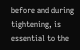before and during tightening, is essential to the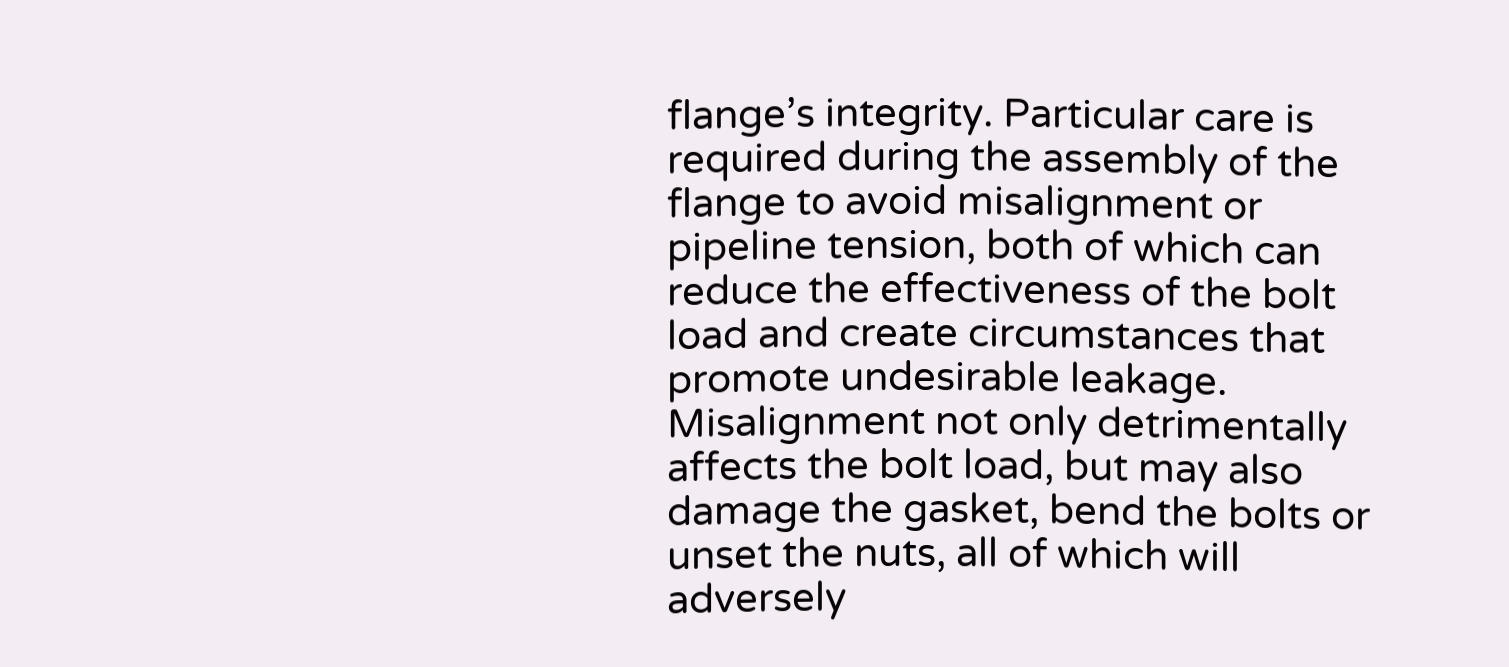flange’s integrity. Particular care is required during the assembly of the flange to avoid misalignment or pipeline tension, both of which can reduce the effectiveness of the bolt load and create circumstances that promote undesirable leakage. Misalignment not only detrimentally affects the bolt load, but may also damage the gasket, bend the bolts or unset the nuts, all of which will adversely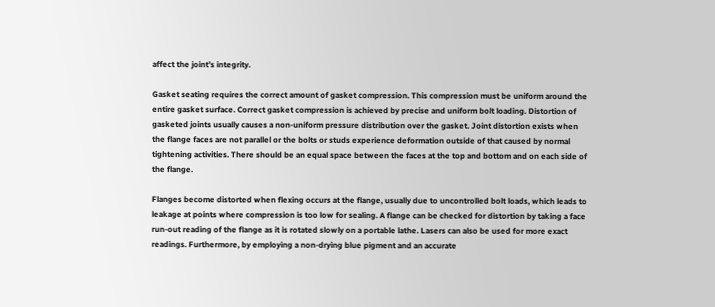affect the joint’s integrity.

Gasket seating requires the correct amount of gasket compression. This compression must be uniform around the entire gasket surface. Correct gasket compression is achieved by precise and uniform bolt loading. Distortion of gasketed joints usually causes a non-uniform pressure distribution over the gasket. Joint distortion exists when the flange faces are not parallel or the bolts or studs experience deformation outside of that caused by normal tightening activities. There should be an equal space between the faces at the top and bottom and on each side of the flange.

Flanges become distorted when flexing occurs at the flange, usually due to uncontrolled bolt loads, which leads to leakage at points where compression is too low for sealing. A flange can be checked for distortion by taking a face run-out reading of the flange as it is rotated slowly on a portable lathe. Lasers can also be used for more exact readings. Furthermore, by employing a non-drying blue pigment and an accurate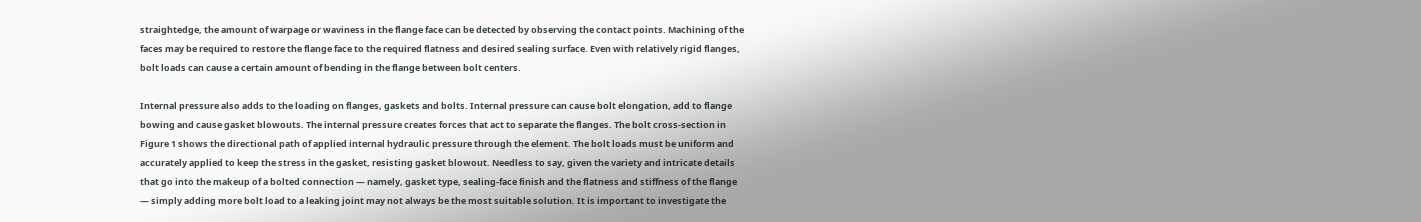straightedge, the amount of warpage or waviness in the flange face can be detected by observing the contact points. Machining of the faces may be required to restore the flange face to the required flatness and desired sealing surface. Even with relatively rigid flanges, bolt loads can cause a certain amount of bending in the flange between bolt centers.

Internal pressure also adds to the loading on flanges, gaskets and bolts. Internal pressure can cause bolt elongation, add to flange bowing and cause gasket blowouts. The internal pressure creates forces that act to separate the flanges. The bolt cross-section in Figure 1 shows the directional path of applied internal hydraulic pressure through the element. The bolt loads must be uniform and accurately applied to keep the stress in the gasket, resisting gasket blowout. Needless to say, given the variety and intricate details that go into the makeup of a bolted connection — namely, gasket type, sealing-face finish and the flatness and stiffness of the flange — simply adding more bolt load to a leaking joint may not always be the most suitable solution. It is important to investigate the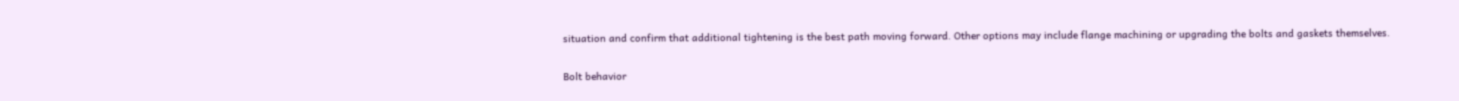situation and confirm that additional tightening is the best path moving forward. Other options may include flange machining or upgrading the bolts and gaskets themselves.

Bolt behavior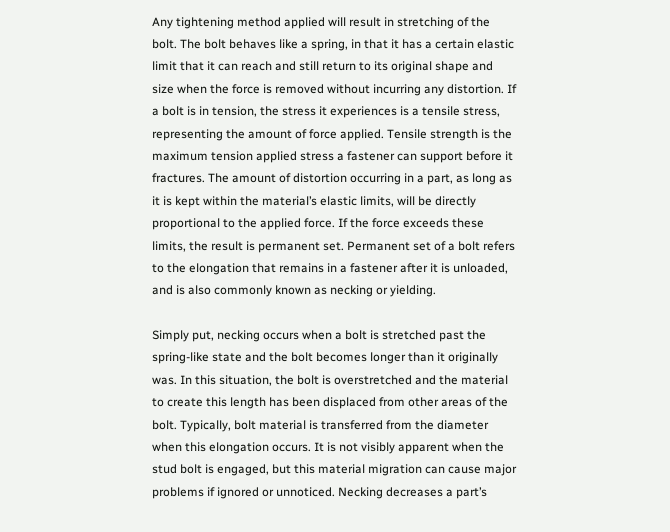Any tightening method applied will result in stretching of the bolt. The bolt behaves like a spring, in that it has a certain elastic limit that it can reach and still return to its original shape and size when the force is removed without incurring any distortion. If a bolt is in tension, the stress it experiences is a tensile stress, representing the amount of force applied. Tensile strength is the maximum tension applied stress a fastener can support before it fractures. The amount of distortion occurring in a part, as long as it is kept within the material’s elastic limits, will be directly proportional to the applied force. If the force exceeds these limits, the result is permanent set. Permanent set of a bolt refers to the elongation that remains in a fastener after it is unloaded, and is also commonly known as necking or yielding.

Simply put, necking occurs when a bolt is stretched past the spring-like state and the bolt becomes longer than it originally was. In this situation, the bolt is overstretched and the material to create this length has been displaced from other areas of the bolt. Typically, bolt material is transferred from the diameter when this elongation occurs. It is not visibly apparent when the stud bolt is engaged, but this material migration can cause major problems if ignored or unnoticed. Necking decreases a part’s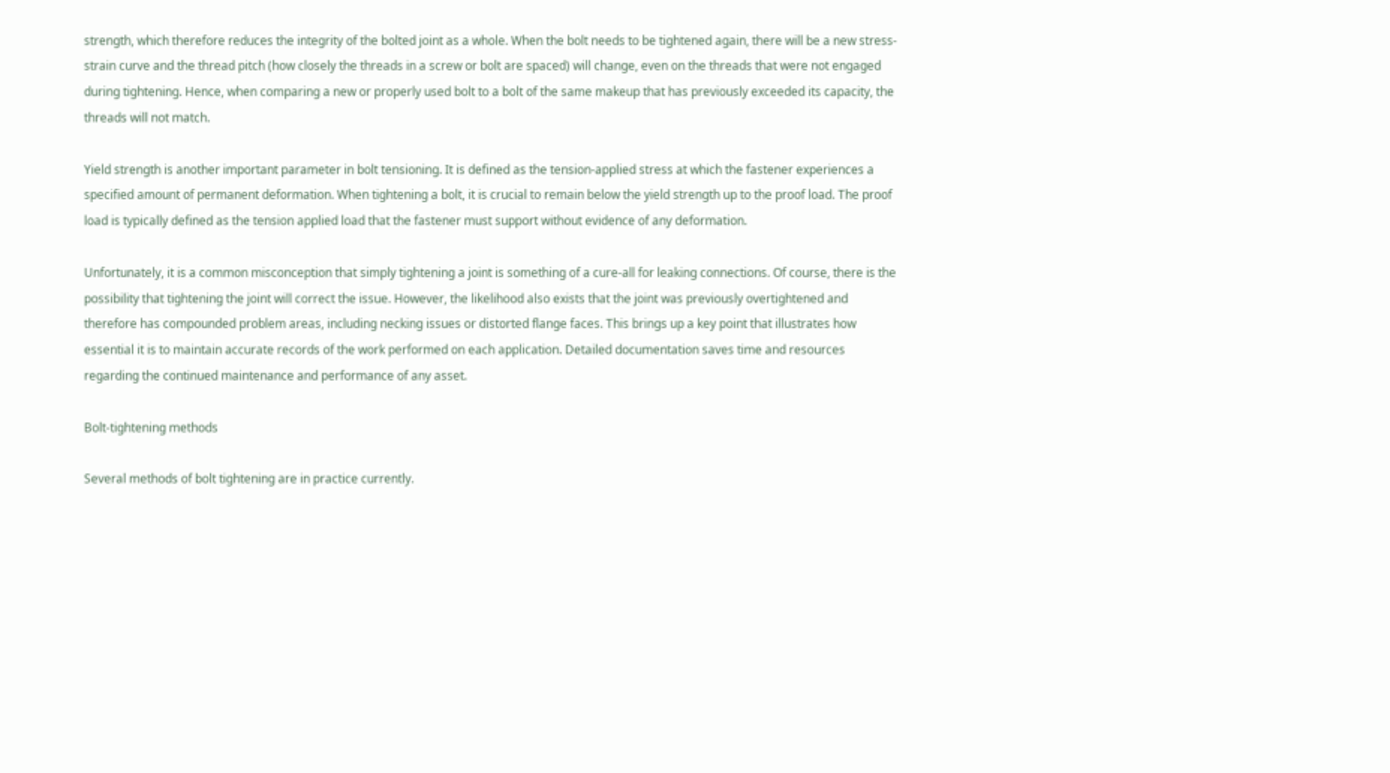strength, which therefore reduces the integrity of the bolted joint as a whole. When the bolt needs to be tightened again, there will be a new stress-strain curve and the thread pitch (how closely the threads in a screw or bolt are spaced) will change, even on the threads that were not engaged during tightening. Hence, when comparing a new or properly used bolt to a bolt of the same makeup that has previously exceeded its capacity, the threads will not match.

Yield strength is another important parameter in bolt tensioning. It is defined as the tension-applied stress at which the fastener experiences a specified amount of permanent deformation. When tightening a bolt, it is crucial to remain below the yield strength up to the proof load. The proof load is typically defined as the tension applied load that the fastener must support without evidence of any deformation.

Unfortunately, it is a common misconception that simply tightening a joint is something of a cure-all for leaking connections. Of course, there is the possibility that tightening the joint will correct the issue. However, the likelihood also exists that the joint was previously overtightened and therefore has compounded problem areas, including necking issues or distorted flange faces. This brings up a key point that illustrates how essential it is to maintain accurate records of the work performed on each application. Detailed documentation saves time and resources regarding the continued maintenance and performance of any asset.

Bolt-tightening methods

Several methods of bolt tightening are in practice currently.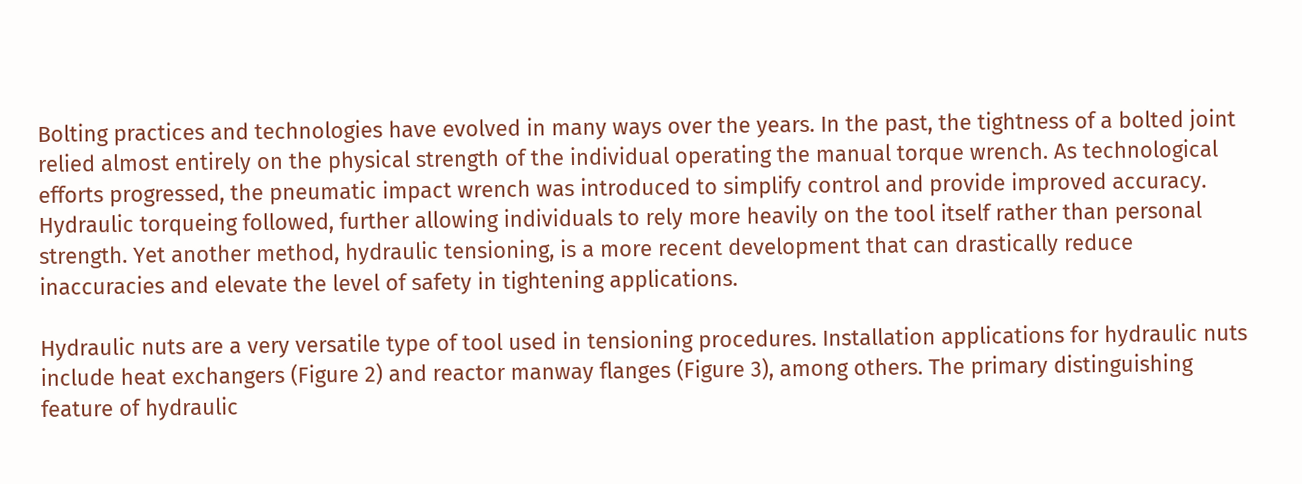Bolting practices and technologies have evolved in many ways over the years. In the past, the tightness of a bolted joint relied almost entirely on the physical strength of the individual operating the manual torque wrench. As technological efforts progressed, the pneumatic impact wrench was introduced to simplify control and provide improved accuracy. Hydraulic torqueing followed, further allowing individuals to rely more heavily on the tool itself rather than personal strength. Yet another method, hydraulic tensioning, is a more recent development that can drastically reduce inaccuracies and elevate the level of safety in tightening applications.

Hydraulic nuts are a very versatile type of tool used in tensioning procedures. Installation applications for hydraulic nuts include heat exchangers (Figure 2) and reactor manway flanges (Figure 3), among others. The primary distinguishing feature of hydraulic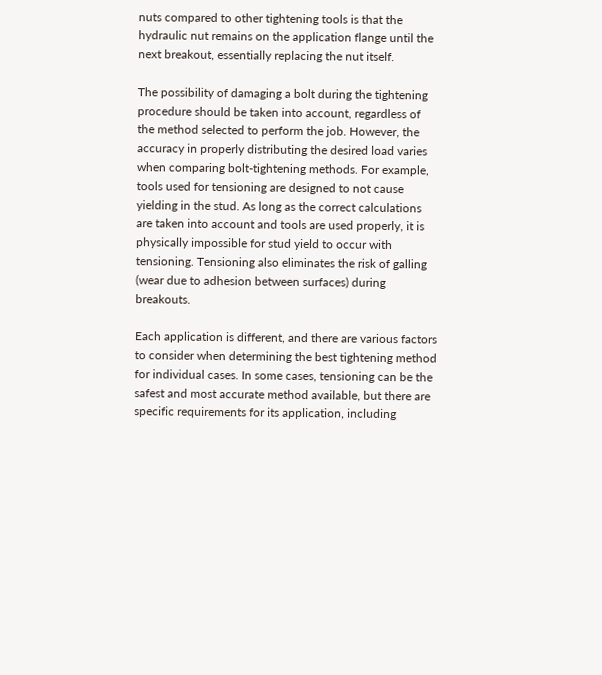nuts compared to other tightening tools is that the hydraulic nut remains on the application flange until the next breakout, essentially replacing the nut itself.

The possibility of damaging a bolt during the tightening procedure should be taken into account, regardless of the method selected to perform the job. However, the accuracy in properly distributing the desired load varies when comparing bolt-tightening methods. For example, tools used for tensioning are designed to not cause yielding in the stud. As long as the correct calculations are taken into account and tools are used properly, it is physically impossible for stud yield to occur with tensioning. Tensioning also eliminates the risk of galling (wear due to adhesion between surfaces) during breakouts.

Each application is different, and there are various factors to consider when determining the best tightening method for individual cases. In some cases, tensioning can be the safest and most accurate method available, but there are specific requirements for its application, including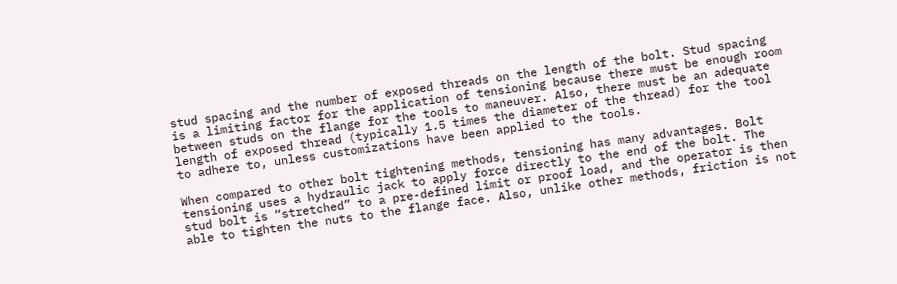stud spacing and the number of exposed threads on the length of the bolt. Stud spacing is a limiting factor for the application of tensioning because there must be enough room between studs on the flange for the tools to maneuver. Also, there must be an adequate length of exposed thread (typically 1.5 times the diameter of the thread) for the tool to adhere to, unless customizations have been applied to the tools.

When compared to other bolt tightening methods, tensioning has many advantages. Bolt tensioning uses a hydraulic jack to apply force directly to the end of the bolt. The stud bolt is “stretched” to a pre-defined limit or proof load, and the operator is then able to tighten the nuts to the flange face. Also, unlike other methods, friction is not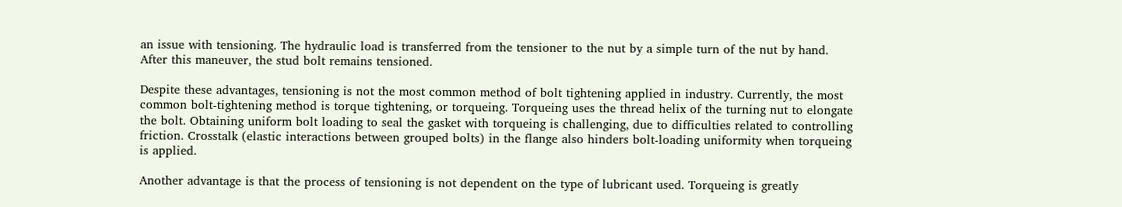an issue with tensioning. The hydraulic load is transferred from the tensioner to the nut by a simple turn of the nut by hand. After this maneuver, the stud bolt remains tensioned.

Despite these advantages, tensioning is not the most common method of bolt tightening applied in industry. Currently, the most common bolt-tightening method is torque tightening, or torqueing. Torqueing uses the thread helix of the turning nut to elongate the bolt. Obtaining uniform bolt loading to seal the gasket with torqueing is challenging, due to difficulties related to controlling friction. Crosstalk (elastic interactions between grouped bolts) in the flange also hinders bolt-loading uniformity when torqueing is applied.

Another advantage is that the process of tensioning is not dependent on the type of lubricant used. Torqueing is greatly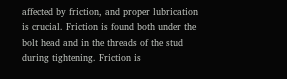affected by friction, and proper lubrication is crucial. Friction is found both under the bolt head and in the threads of the stud during tightening. Friction is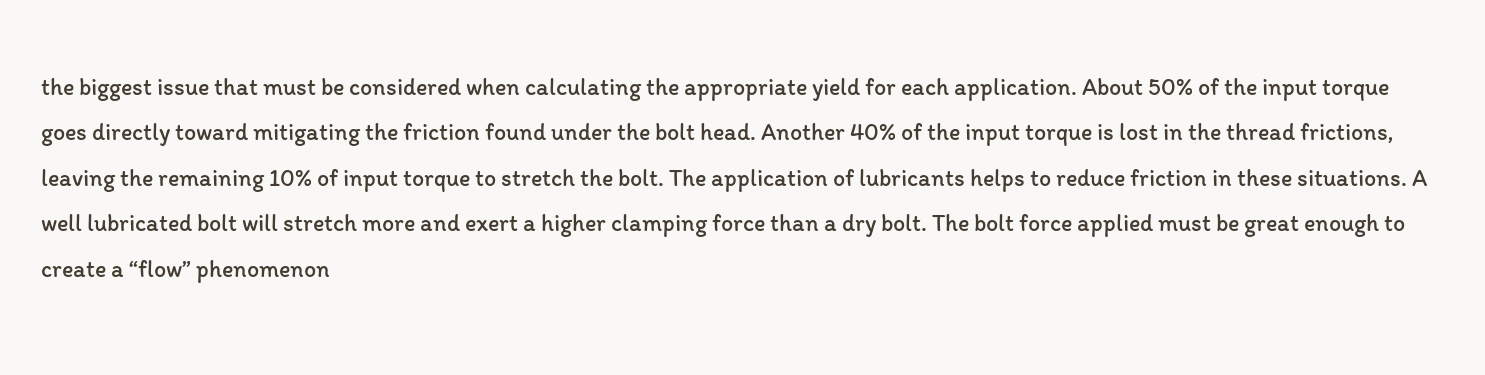the biggest issue that must be considered when calculating the appropriate yield for each application. About 50% of the input torque goes directly toward mitigating the friction found under the bolt head. Another 40% of the input torque is lost in the thread frictions, leaving the remaining 10% of input torque to stretch the bolt. The application of lubricants helps to reduce friction in these situations. A well lubricated bolt will stretch more and exert a higher clamping force than a dry bolt. The bolt force applied must be great enough to create a “flow” phenomenon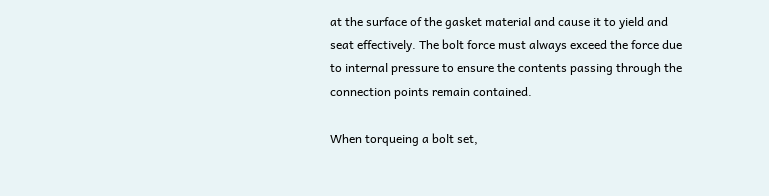at the surface of the gasket material and cause it to yield and seat effectively. The bolt force must always exceed the force due to internal pressure to ensure the contents passing through the connection points remain contained.

When torqueing a bolt set,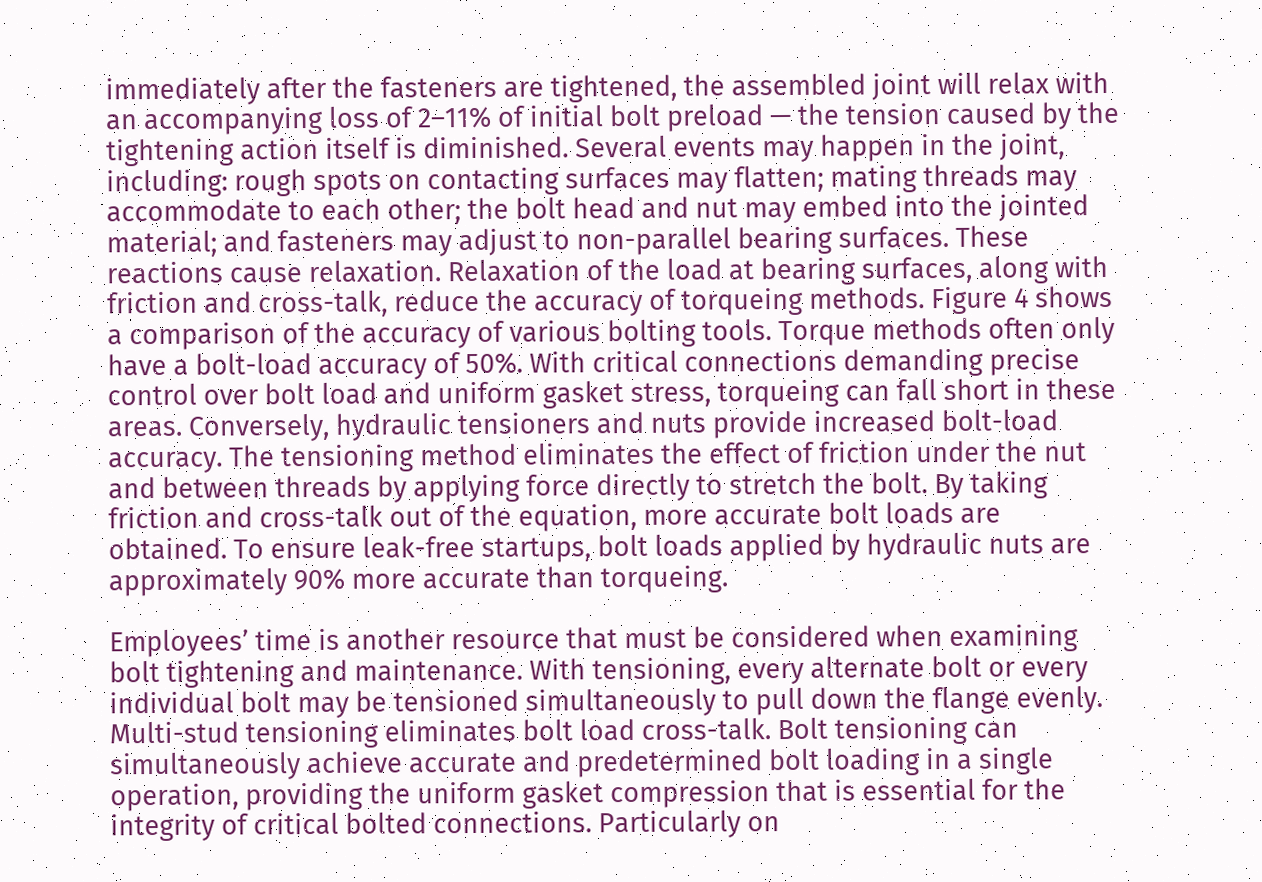immediately after the fasteners are tightened, the assembled joint will relax with an accompanying loss of 2–11% of initial bolt preload — the tension caused by the tightening action itself is diminished. Several events may happen in the joint, including: rough spots on contacting surfaces may flatten; mating threads may accommodate to each other; the bolt head and nut may embed into the jointed material; and fasteners may adjust to non-parallel bearing surfaces. These reactions cause relaxation. Relaxation of the load at bearing surfaces, along with friction and cross-talk, reduce the accuracy of torqueing methods. Figure 4 shows a comparison of the accuracy of various bolting tools. Torque methods often only have a bolt-load accuracy of 50%. With critical connections demanding precise control over bolt load and uniform gasket stress, torqueing can fall short in these areas. Conversely, hydraulic tensioners and nuts provide increased bolt-load accuracy. The tensioning method eliminates the effect of friction under the nut and between threads by applying force directly to stretch the bolt. By taking friction and cross-talk out of the equation, more accurate bolt loads are obtained. To ensure leak-free startups, bolt loads applied by hydraulic nuts are approximately 90% more accurate than torqueing.

Employees’ time is another resource that must be considered when examining bolt tightening and maintenance. With tensioning, every alternate bolt or every individual bolt may be tensioned simultaneously to pull down the flange evenly. Multi-stud tensioning eliminates bolt load cross-talk. Bolt tensioning can simultaneously achieve accurate and predetermined bolt loading in a single operation, providing the uniform gasket compression that is essential for the integrity of critical bolted connections. Particularly on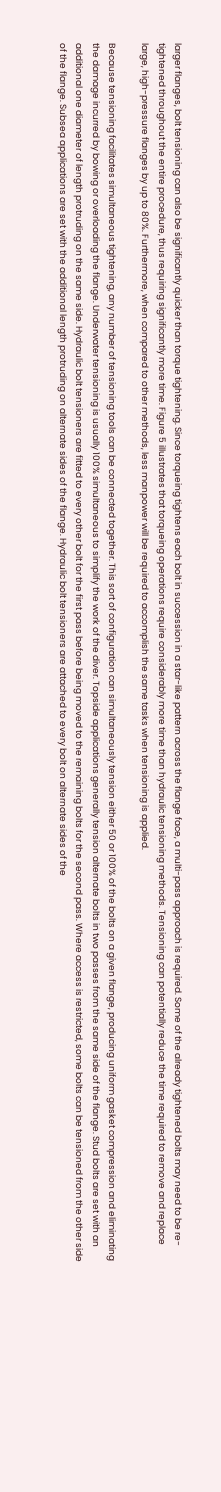larger flanges, bolt tensioning can also be significantly quicker than torque tightening. Since torqueing tightens each bolt in succession in a star-like pattern across the flange face, a multi-pass approach is required. Some of the already tightened bolts may need to be re-tightened throughout the entire procedure, thus requiring significantly more time. Figure 5 illustrates that torqueing operations require considerably more time than hydraulic tensioning methods. Tensioning can potentially reduce the time required to remove and replace large, high-pressure flanges by up to 80%. Furthermore, when compared to other methods, less manpower will be required to accomplish the same tasks when tensioning is applied.

Because tensioning facilitates simultaneous tightening, any number of tensioning tools can be connected together. This sort of configuration can simultaneously tension either 50 or 100% of the bolts on a given flange, producing uniform gasket compression and eliminating the damage incurred by bowing or overloading the flange. Underwater tensioning is usually 100% simultaneous to simplify the work of the diver. Topside applications generally tension alternate bolts in two passes from the same side of the flange. Stud bolts are set with an additional one diameter of length protruding on the same side. Hydraulic bolt tensioners are fitted to every other bolt for the first pass before being moved to the remaining bolts for the second pass. Where access is restricted, some bolts can be tensioned from the other side of the flange. Subsea applications are set with the additional length protruding on alternate sides of the flange. Hydraulic bolt tensioners are attached to every bolt on alternate sides of the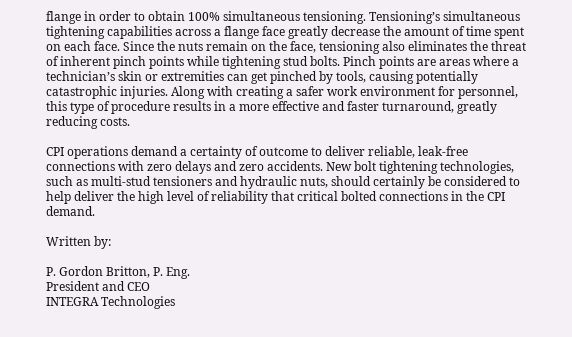flange in order to obtain 100% simultaneous tensioning. Tensioning’s simultaneous tightening capabilities across a flange face greatly decrease the amount of time spent on each face. Since the nuts remain on the face, tensioning also eliminates the threat of inherent pinch points while tightening stud bolts. Pinch points are areas where a technician’s skin or extremities can get pinched by tools, causing potentially catastrophic injuries. Along with creating a safer work environment for personnel, this type of procedure results in a more effective and faster turnaround, greatly reducing costs.

CPI operations demand a certainty of outcome to deliver reliable, leak-free connections with zero delays and zero accidents. New bolt tightening technologies, such as multi-stud tensioners and hydraulic nuts, should certainly be considered to help deliver the high level of reliability that critical bolted connections in the CPI demand.

Written by:

P. Gordon Britton, P. Eng.
President and CEO
INTEGRA Technologies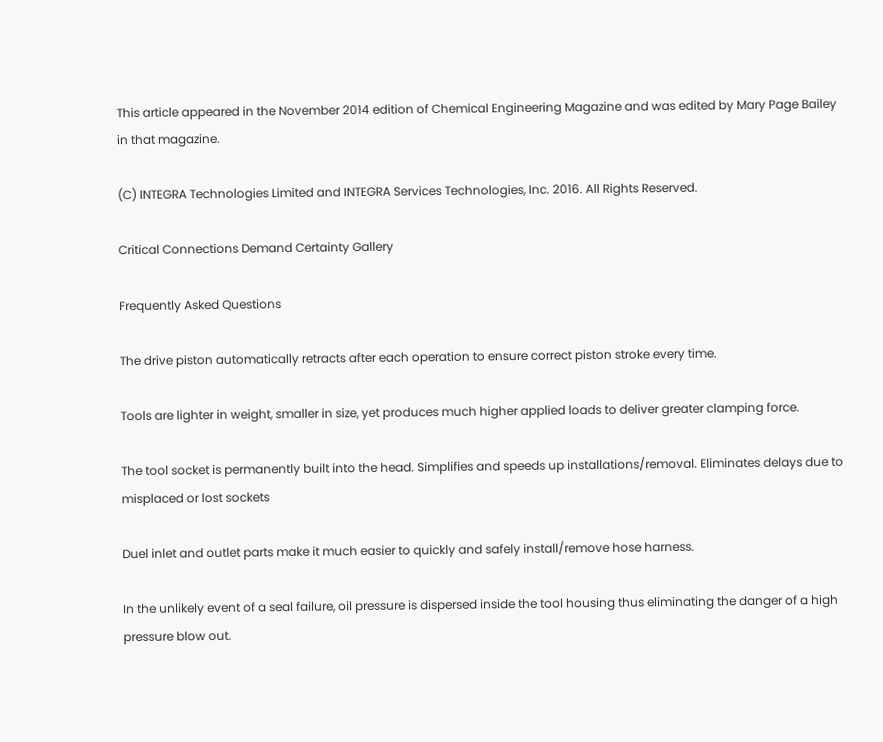This article appeared in the November 2014 edition of Chemical Engineering Magazine and was edited by Mary Page Bailey in that magazine.

(C) INTEGRA Technologies Limited and INTEGRA Services Technologies, Inc. 2016. All Rights Reserved.

Critical Connections Demand Certainty Gallery

Frequently Asked Questions

The drive piston automatically retracts after each operation to ensure correct piston stroke every time.

Tools are lighter in weight, smaller in size, yet produces much higher applied loads to deliver greater clamping force.

The tool socket is permanently built into the head. Simplifies and speeds up installations/removal. Eliminates delays due to misplaced or lost sockets

Duel inlet and outlet parts make it much easier to quickly and safely install/remove hose harness.

In the unlikely event of a seal failure, oil pressure is dispersed inside the tool housing thus eliminating the danger of a high pressure blow out.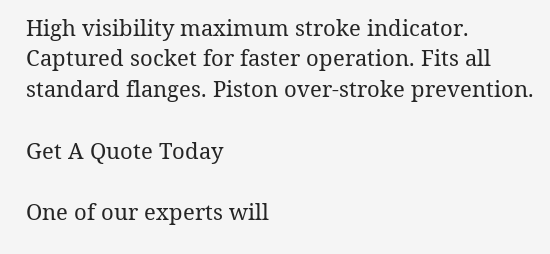High visibility maximum stroke indicator. Captured socket for faster operation. Fits all standard flanges. Piston over-stroke prevention.

Get A Quote Today

One of our experts will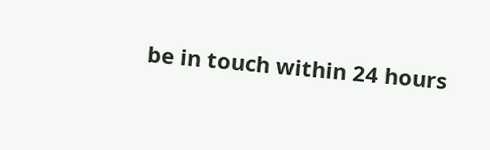be in touch within 24 hours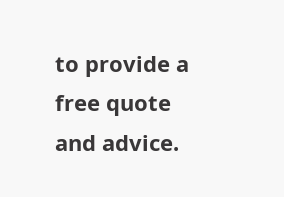to provide a free quote and advice.